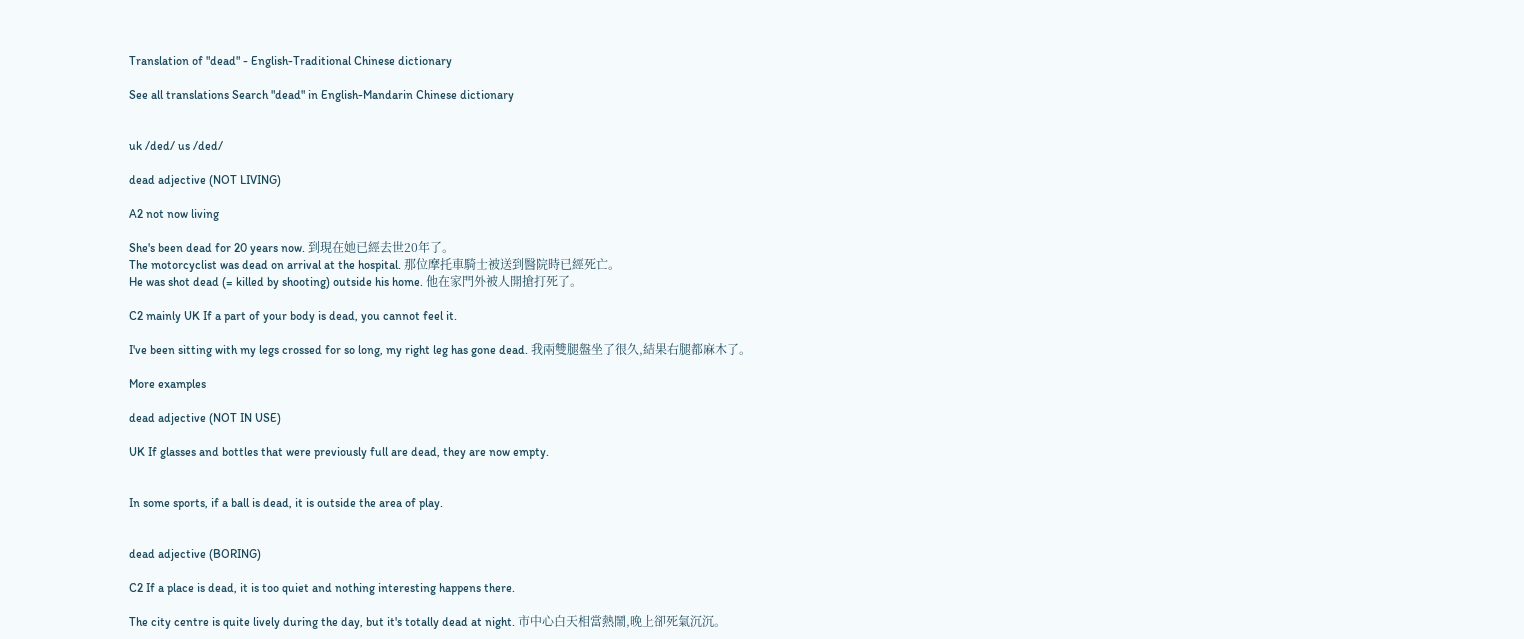Translation of "dead" - English-Traditional Chinese dictionary

See all translations Search "dead" in English-Mandarin Chinese dictionary


uk /ded/ us /ded/

dead adjective (NOT LIVING)

A2 not now living

She's been dead for 20 years now. 到現在她已經去世20年了。
The motorcyclist was dead on arrival at the hospital. 那位摩托車騎士被送到醫院時已經死亡。
He was shot dead (= killed by shooting) outside his home. 他在家門外被人開搶打死了。

C2 mainly UK If a part of your body is dead, you cannot feel it.

I've been sitting with my legs crossed for so long, my right leg has gone dead. 我兩雙腿盤坐了很久,結果右腿都麻木了。

More examples

dead adjective (NOT IN USE)

UK If glasses and bottles that were previously full are dead, they are now empty.


In some sports, if a ball is dead, it is outside the area of play.


dead adjective (BORING)

C2 If a place is dead, it is too quiet and nothing interesting happens there.

The city centre is quite lively during the day, but it's totally dead at night. 市中心白天相當熱鬧,晚上卻死氣沉沉。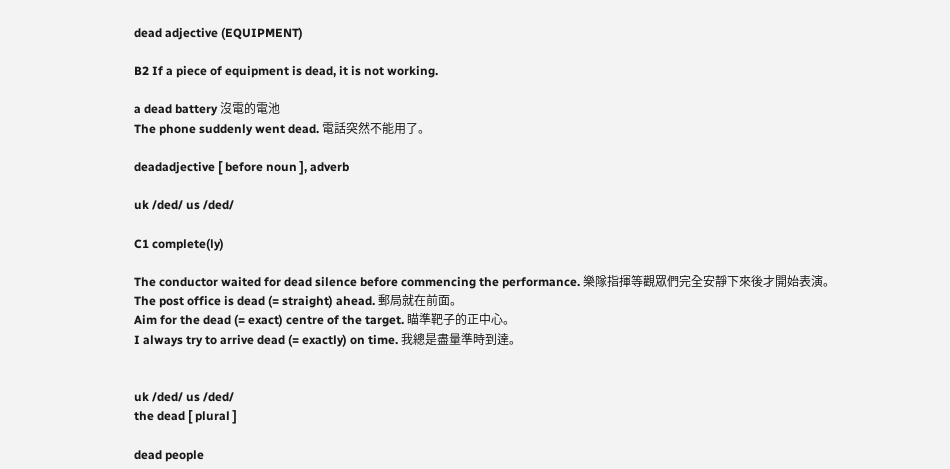dead adjective (EQUIPMENT)

B2 If a piece of equipment is dead, it is not working.

a dead battery 沒電的電池
The phone suddenly went dead. 電話突然不能用了。

deadadjective [ before noun ], adverb

uk /ded/ us /ded/

C1 complete(ly)

The conductor waited for dead silence before commencing the performance. 樂隊指揮等觀眾們完全安靜下來後才開始表演。
The post office is dead (= straight) ahead. 郵局就在前面。
Aim for the dead (= exact) centre of the target. 瞄準靶子的正中心。
I always try to arrive dead (= exactly) on time. 我總是盡量準時到達。


uk /ded/ us /ded/
the dead [ plural ]

dead people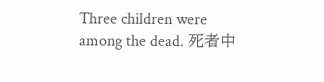Three children were among the dead. 死者中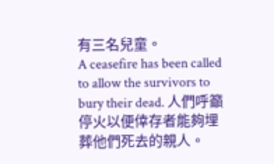有三名兒童。
A ceasefire has been called to allow the survivors to bury their dead. 人們呼籲停火以便倖存者能夠埋葬他們死去的親人。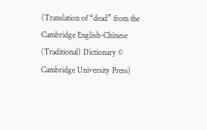(Translation of “dead” from the Cambridge English-Chinese (Traditional) Dictionary © Cambridge University Press)